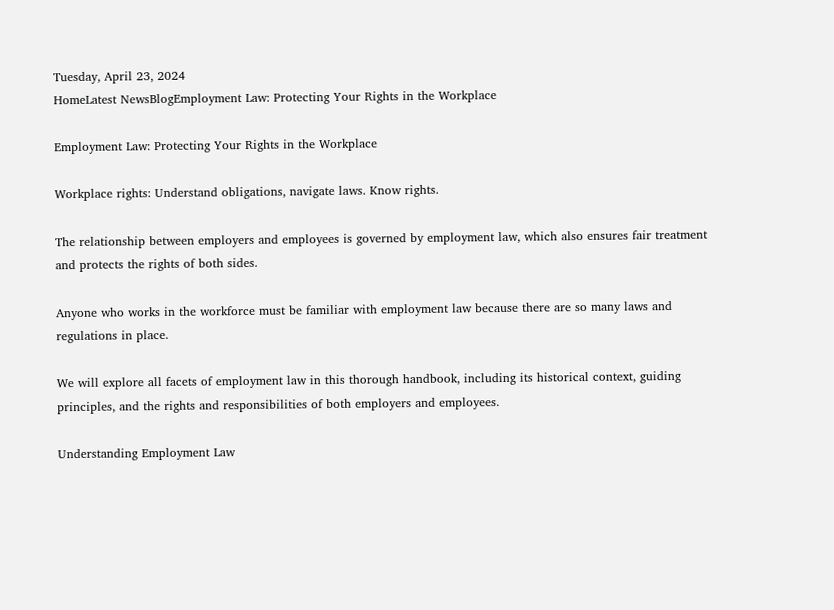Tuesday, April 23, 2024
HomeLatest NewsBlogEmployment Law: Protecting Your Rights in the Workplace

Employment Law: Protecting Your Rights in the Workplace

Workplace rights: Understand obligations, navigate laws. Know rights.

The relationship between employers and employees is governed by employment law, which also ensures fair treatment and protects the rights of both sides.

Anyone who works in the workforce must be familiar with employment law because there are so many laws and regulations in place.

We will explore all facets of employment law in this thorough handbook, including its historical context, guiding principles, and the rights and responsibilities of both employers and employees.

Understanding Employment Law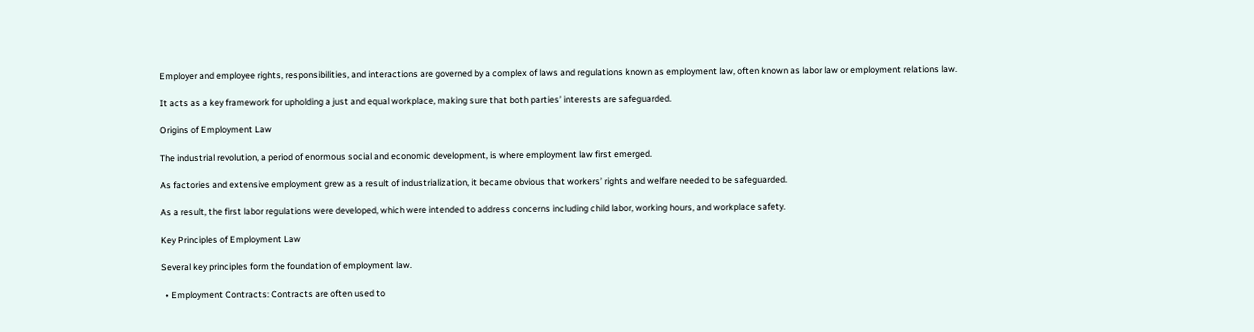Employer and employee rights, responsibilities, and interactions are governed by a complex of laws and regulations known as employment law, often known as labor law or employment relations law.

It acts as a key framework for upholding a just and equal workplace, making sure that both parties’ interests are safeguarded.

Origins of Employment Law

The industrial revolution, a period of enormous social and economic development, is where employment law first emerged.

As factories and extensive employment grew as a result of industrialization, it became obvious that workers’ rights and welfare needed to be safeguarded.

As a result, the first labor regulations were developed, which were intended to address concerns including child labor, working hours, and workplace safety.

Key Principles of Employment Law

Several key principles form the foundation of employment law.

  • Employment Contracts: Contracts are often used to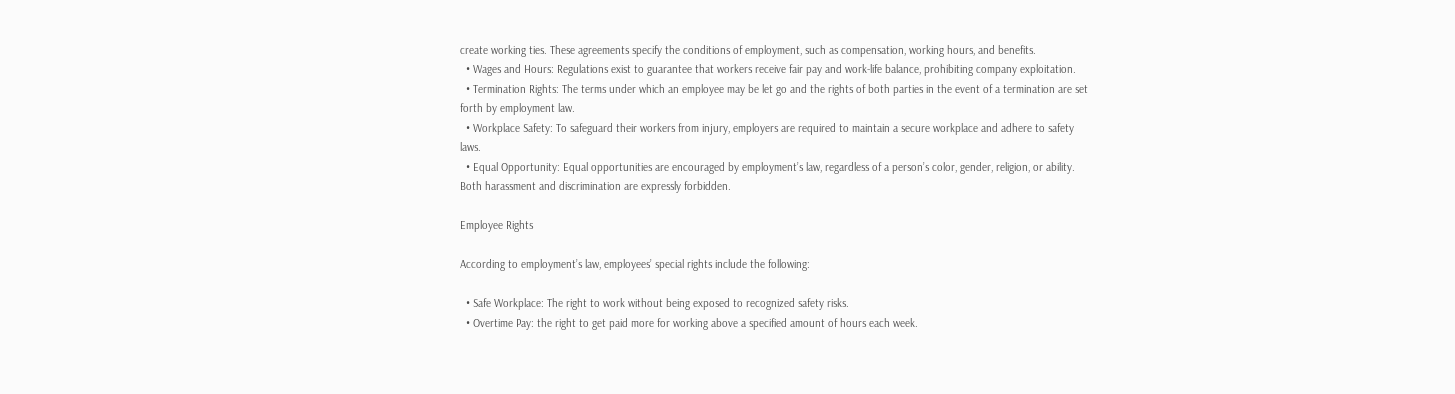create working ties. These agreements specify the conditions of employment, such as compensation, working hours, and benefits.
  • Wages and Hours: Regulations exist to guarantee that workers receive fair pay and work-life balance, prohibiting company exploitation.
  • Termination Rights: The terms under which an employee may be let go and the rights of both parties in the event of a termination are set forth by employment law.
  • Workplace Safety: To safeguard their workers from injury, employers are required to maintain a secure workplace and adhere to safety laws.
  • Equal Opportunity: Equal opportunities are encouraged by employment’s law, regardless of a person’s color, gender, religion, or ability. Both harassment and discrimination are expressly forbidden.

Employee Rights

According to employment’s law, employees’ special rights include the following:

  • Safe Workplace: The right to work without being exposed to recognized safety risks.
  • Overtime Pay: the right to get paid more for working above a specified amount of hours each week.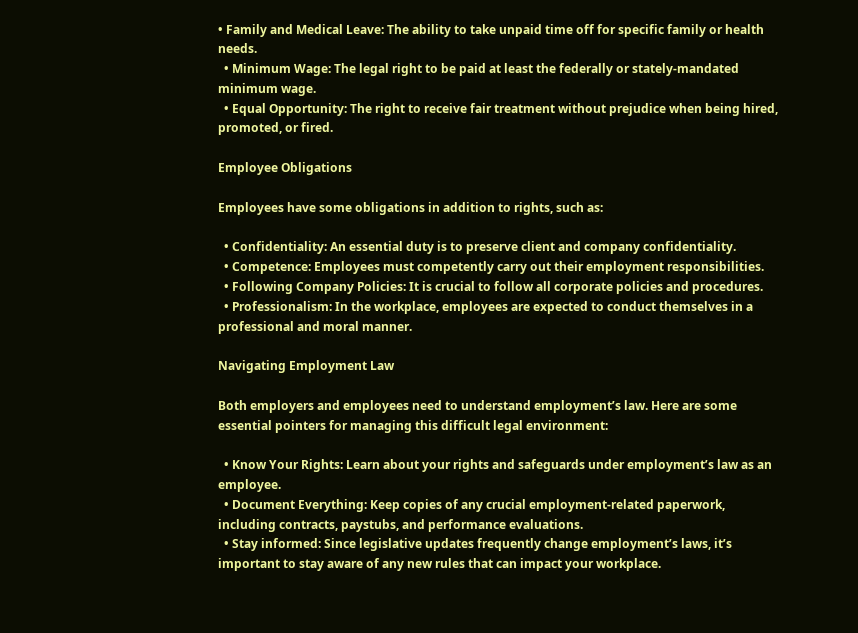• Family and Medical Leave: The ability to take unpaid time off for specific family or health needs.
  • Minimum Wage: The legal right to be paid at least the federally or stately-mandated minimum wage.
  • Equal Opportunity: The right to receive fair treatment without prejudice when being hired, promoted, or fired.

Employee Obligations

Employees have some obligations in addition to rights, such as:

  • Confidentiality: An essential duty is to preserve client and company confidentiality.
  • Competence: Employees must competently carry out their employment responsibilities.
  • Following Company Policies: It is crucial to follow all corporate policies and procedures.
  • Professionalism: In the workplace, employees are expected to conduct themselves in a professional and moral manner.

Navigating Employment Law

Both employers and employees need to understand employment’s law. Here are some essential pointers for managing this difficult legal environment:

  • Know Your Rights: Learn about your rights and safeguards under employment’s law as an employee.
  • Document Everything: Keep copies of any crucial employment-related paperwork, including contracts, paystubs, and performance evaluations.
  • Stay informed: Since legislative updates frequently change employment’s laws, it’s important to stay aware of any new rules that can impact your workplace.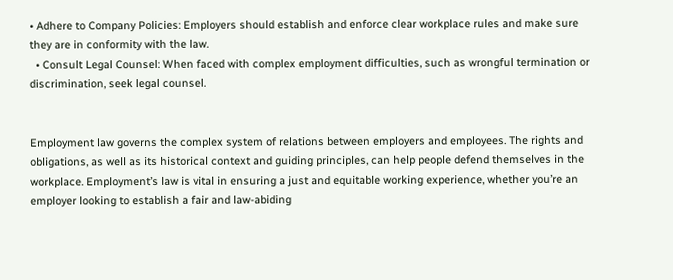• Adhere to Company Policies: Employers should establish and enforce clear workplace rules and make sure they are in conformity with the law.
  • Consult Legal Counsel: When faced with complex employment difficulties, such as wrongful termination or discrimination, seek legal counsel.


Employment law governs the complex system of relations between employers and employees. The rights and obligations, as well as its historical context and guiding principles, can help people defend themselves in the workplace. Employment’s law is vital in ensuring a just and equitable working experience, whether you’re an employer looking to establish a fair and law-abiding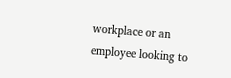workplace or an employee looking to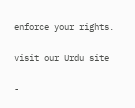enforce your rights.

visit our Urdu site

-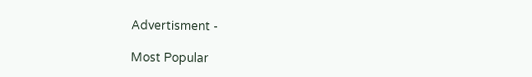Advertisment -

Most Popular